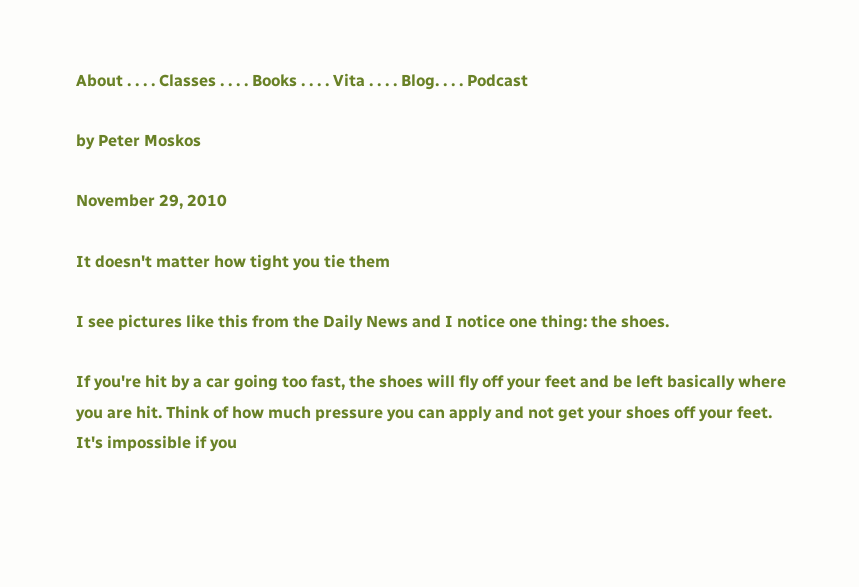About . . . . Classes . . . . Books . . . . Vita . . . . Blog. . . . Podcast

by Peter Moskos

November 29, 2010

It doesn't matter how tight you tie them

I see pictures like this from the Daily News and I notice one thing: the shoes.

If you're hit by a car going too fast, the shoes will fly off your feet and be left basically where you are hit. Think of how much pressure you can apply and not get your shoes off your feet. It's impossible if you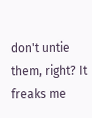don't untie them, right? It freaks me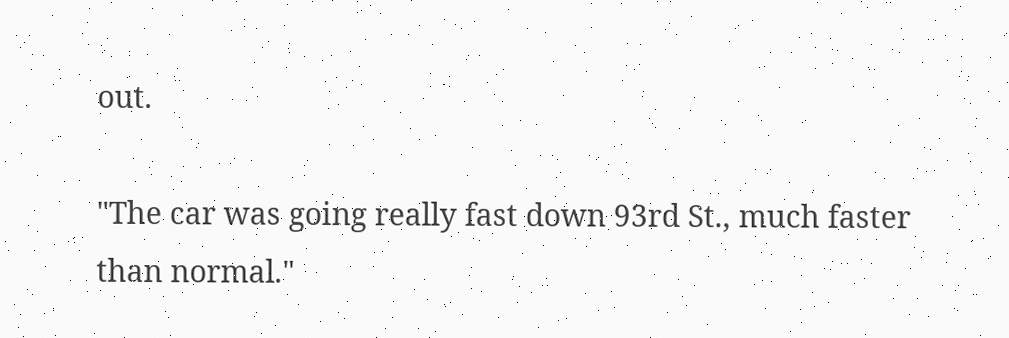out.

"The car was going really fast down 93rd St., much faster than normal."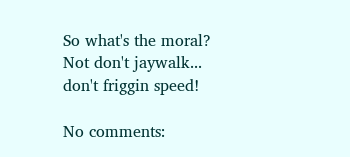So what's the moral? Not don't jaywalk... don't friggin speed!

No comments: